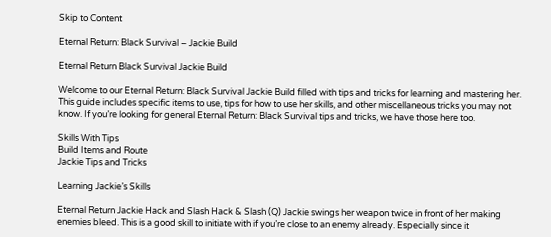Skip to Content

Eternal Return: Black Survival – Jackie Build

Eternal Return Black Survival Jackie Build

Welcome to our Eternal Return: Black Survival Jackie Build filled with tips and tricks for learning and mastering her. This guide includes specific items to use, tips for how to use her skills, and other miscellaneous tricks you may not know. If you’re looking for general Eternal Return: Black Survival tips and tricks, we have those here too.

Skills With Tips
Build Items and Route
Jackie Tips and Tricks

Learning Jackie’s Skills

Eternal Return Jackie Hack and Slash Hack & Slash (Q) Jackie swings her weapon twice in front of her making enemies bleed. This is a good skill to initiate with if you’re close to an enemy already. Especially since it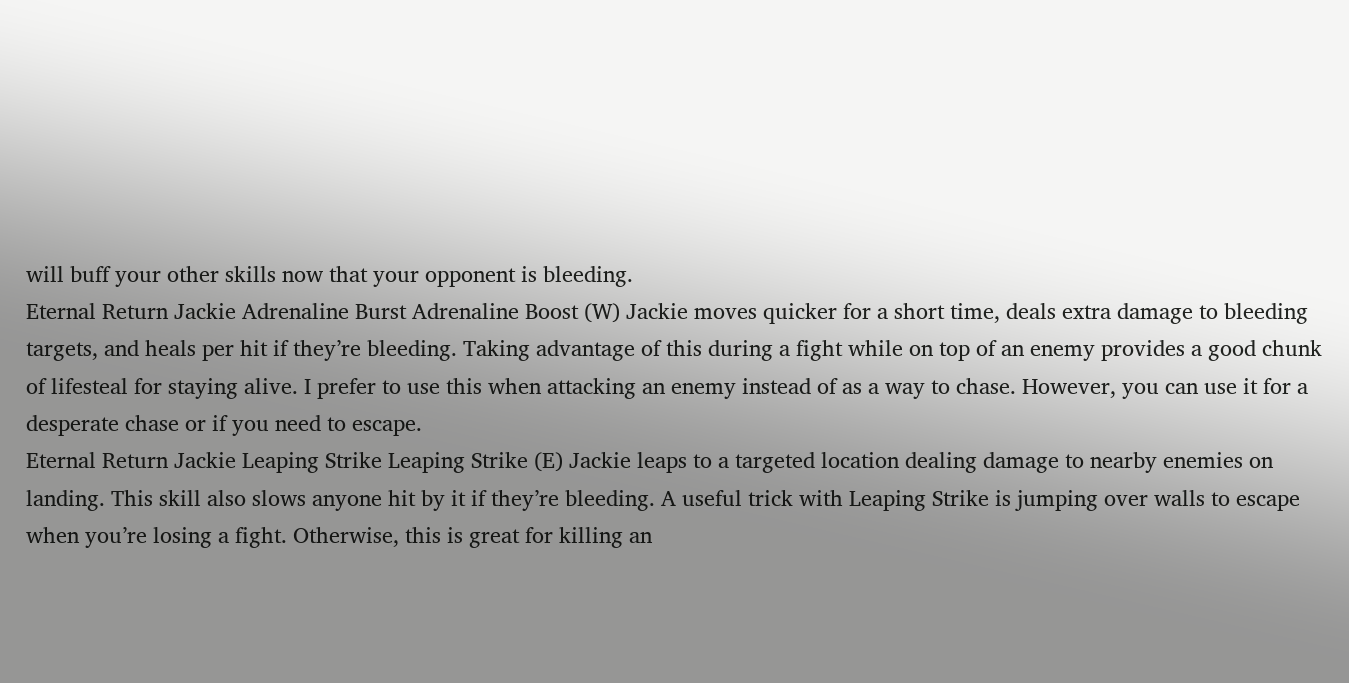will buff your other skills now that your opponent is bleeding.
Eternal Return Jackie Adrenaline Burst Adrenaline Boost (W) Jackie moves quicker for a short time, deals extra damage to bleeding targets, and heals per hit if they’re bleeding. Taking advantage of this during a fight while on top of an enemy provides a good chunk of lifesteal for staying alive. I prefer to use this when attacking an enemy instead of as a way to chase. However, you can use it for a desperate chase or if you need to escape.
Eternal Return Jackie Leaping Strike Leaping Strike (E) Jackie leaps to a targeted location dealing damage to nearby enemies on landing. This skill also slows anyone hit by it if they’re bleeding. A useful trick with Leaping Strike is jumping over walls to escape when you’re losing a fight. Otherwise, this is great for killing an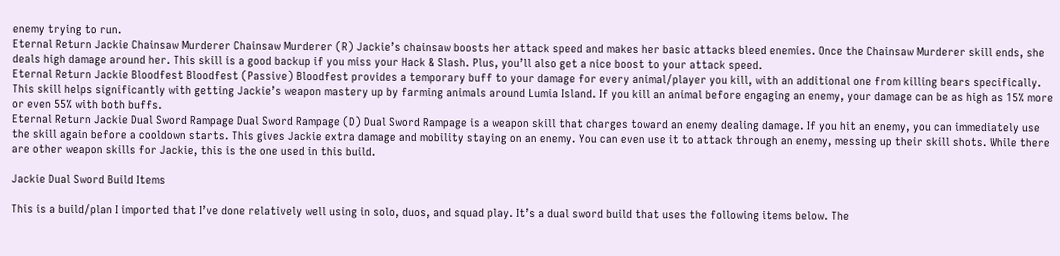enemy trying to run.
Eternal Return Jackie Chainsaw Murderer Chainsaw Murderer (R) Jackie’s chainsaw boosts her attack speed and makes her basic attacks bleed enemies. Once the Chainsaw Murderer skill ends, she deals high damage around her. This skill is a good backup if you miss your Hack & Slash. Plus, you’ll also get a nice boost to your attack speed.
Eternal Return Jackie Bloodfest Bloodfest (Passive) Bloodfest provides a temporary buff to your damage for every animal/player you kill, with an additional one from killing bears specifically. This skill helps significantly with getting Jackie’s weapon mastery up by farming animals around Lumia Island. If you kill an animal before engaging an enemy, your damage can be as high as 15% more or even 55% with both buffs.
Eternal Return Jackie Dual Sword Rampage Dual Sword Rampage (D) Dual Sword Rampage is a weapon skill that charges toward an enemy dealing damage. If you hit an enemy, you can immediately use the skill again before a cooldown starts. This gives Jackie extra damage and mobility staying on an enemy. You can even use it to attack through an enemy, messing up their skill shots. While there are other weapon skills for Jackie, this is the one used in this build.

Jackie Dual Sword Build Items

This is a build/plan I imported that I’ve done relatively well using in solo, duos, and squad play. It’s a dual sword build that uses the following items below. The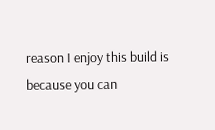reason I enjoy this build is because you can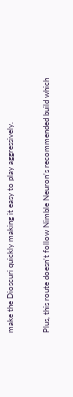make the Dioscuri quickly making it easy to play aggressively.

Plus, this route doesn’t follow Nimble Neuron’s recommended build which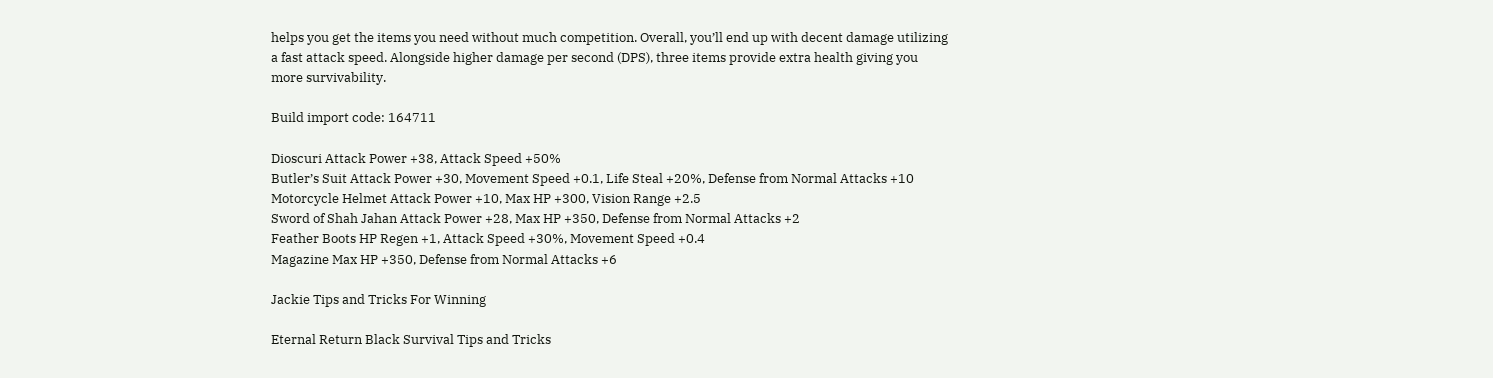helps you get the items you need without much competition. Overall, you’ll end up with decent damage utilizing a fast attack speed. Alongside higher damage per second (DPS), three items provide extra health giving you more survivability.

Build import code: 164711

Dioscuri Attack Power +38, Attack Speed +50%
Butler’s Suit Attack Power +30, Movement Speed +0.1, Life Steal +20%, Defense from Normal Attacks +10
Motorcycle Helmet Attack Power +10, Max HP +300, Vision Range +2.5
Sword of Shah Jahan Attack Power +28, Max HP +350, Defense from Normal Attacks +2
Feather Boots HP Regen +1, Attack Speed +30%, Movement Speed +0.4
Magazine Max HP +350, Defense from Normal Attacks +6

Jackie Tips and Tricks For Winning

Eternal Return Black Survival Tips and Tricks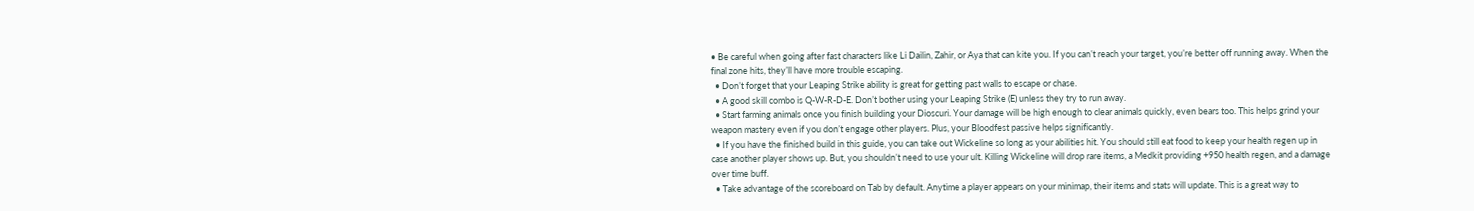• Be careful when going after fast characters like Li Dailin, Zahir, or Aya that can kite you. If you can’t reach your target, you’re better off running away. When the final zone hits, they’ll have more trouble escaping.
  • Don’t forget that your Leaping Strike ability is great for getting past walls to escape or chase.
  • A good skill combo is Q-W-R-D-E. Don’t bother using your Leaping Strike (E) unless they try to run away.
  • Start farming animals once you finish building your Dioscuri. Your damage will be high enough to clear animals quickly, even bears too. This helps grind your weapon mastery even if you don’t engage other players. Plus, your Bloodfest passive helps significantly.
  • If you have the finished build in this guide, you can take out Wickeline so long as your abilities hit. You should still eat food to keep your health regen up in case another player shows up. But, you shouldn’t need to use your ult. Killing Wickeline will drop rare items, a Medkit providing +950 health regen, and a damage over time buff.
  • Take advantage of the scoreboard on Tab by default. Anytime a player appears on your minimap, their items and stats will update. This is a great way to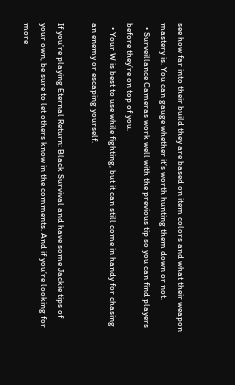see how far into their build they are based on item colors and what their weapon mastery is. You can gauge whether it’s worth hunting them down or not.
  • Surveillance Cameras work well with the previous tip so you can find players before they’re on top of you.
  • Your W is best to use while fighting, but it can still come in handy for chasing an enemy or escaping yourself.

If you’re playing Eternal Return: Black Survival and have some Jackie tips of your own, be sure to let others know in the comments. And if you’re looking for more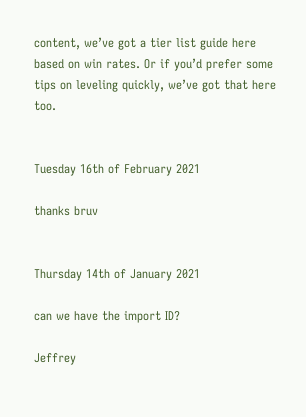content, we’ve got a tier list guide here based on win rates. Or if you’d prefer some tips on leveling quickly, we’ve got that here too.


Tuesday 16th of February 2021

thanks bruv


Thursday 14th of January 2021

can we have the import ID?

Jeffrey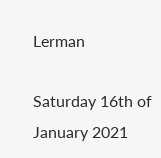Lerman

Saturday 16th of January 2021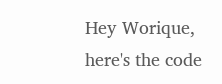Hey Worique, here's the code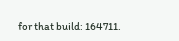for that build: 164711.